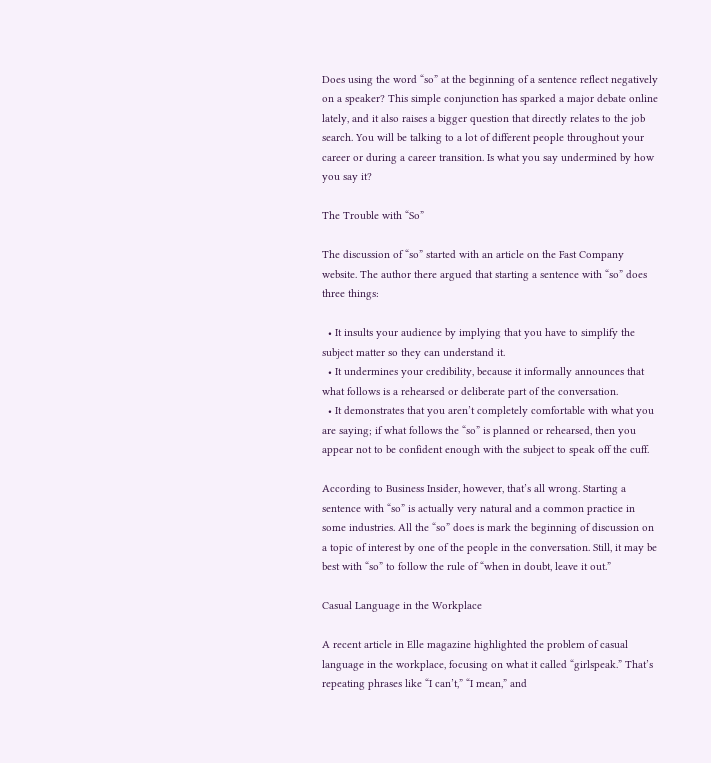Does using the word “so” at the beginning of a sentence reflect negatively on a speaker? This simple conjunction has sparked a major debate online lately, and it also raises a bigger question that directly relates to the job search. You will be talking to a lot of different people throughout your career or during a career transition. Is what you say undermined by how you say it?

The Trouble with “So”

The discussion of “so” started with an article on the Fast Company website. The author there argued that starting a sentence with “so” does three things:

  • It insults your audience by implying that you have to simplify the subject matter so they can understand it.
  • It undermines your credibility, because it informally announces that what follows is a rehearsed or deliberate part of the conversation.
  • It demonstrates that you aren’t completely comfortable with what you are saying; if what follows the “so” is planned or rehearsed, then you appear not to be confident enough with the subject to speak off the cuff.

According to Business Insider, however, that’s all wrong. Starting a sentence with “so” is actually very natural and a common practice in some industries. All the “so” does is mark the beginning of discussion on a topic of interest by one of the people in the conversation. Still, it may be best with “so” to follow the rule of “when in doubt, leave it out.”

Casual Language in the Workplace

A recent article in Elle magazine highlighted the problem of casual language in the workplace, focusing on what it called “girlspeak.” That’s repeating phrases like “I can’t,” “I mean,” and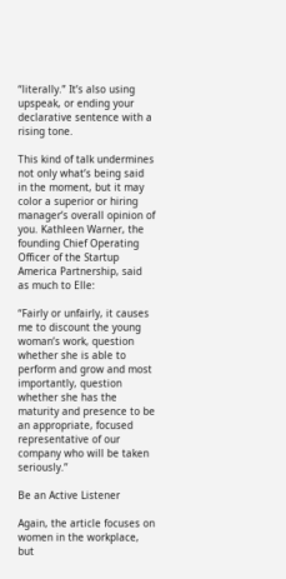“literally.” It’s also using upspeak, or ending your declarative sentence with a rising tone.

This kind of talk undermines not only what’s being said in the moment, but it may color a superior or hiring manager’s overall opinion of you. Kathleen Warner, the founding Chief Operating Officer of the Startup America Partnership, said as much to Elle:

“Fairly or unfairly, it causes me to discount the young woman’s work, question whether she is able to perform and grow and most importantly, question whether she has the maturity and presence to be an appropriate, focused representative of our company who will be taken seriously.”

Be an Active Listener

Again, the article focuses on women in the workplace, but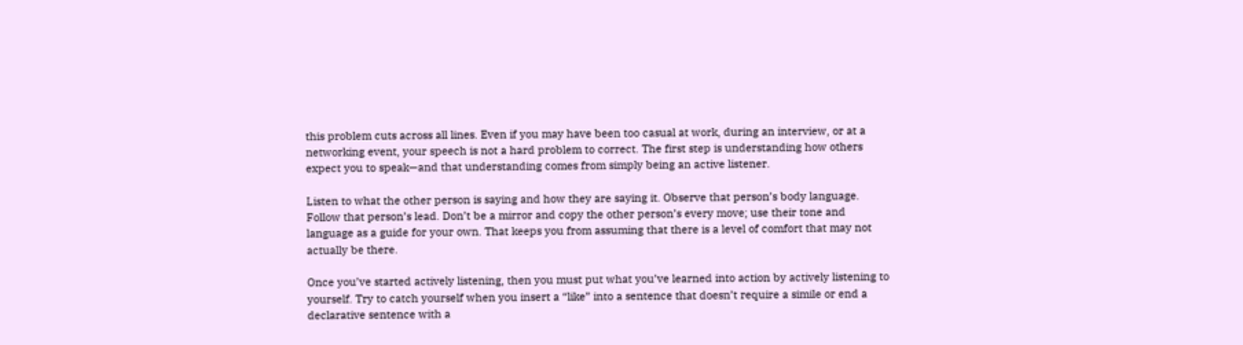this problem cuts across all lines. Even if you may have been too casual at work, during an interview, or at a networking event, your speech is not a hard problem to correct. The first step is understanding how others expect you to speak—and that understanding comes from simply being an active listener.

Listen to what the other person is saying and how they are saying it. Observe that person’s body language. Follow that person’s lead. Don’t be a mirror and copy the other person’s every move; use their tone and language as a guide for your own. That keeps you from assuming that there is a level of comfort that may not actually be there.

Once you’ve started actively listening, then you must put what you’ve learned into action by actively listening to yourself. Try to catch yourself when you insert a “like” into a sentence that doesn’t require a simile or end a declarative sentence with a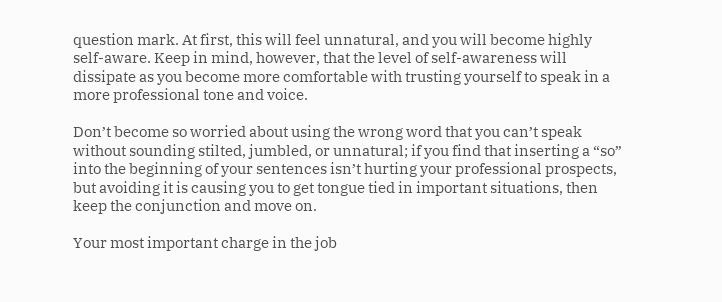question mark. At first, this will feel unnatural, and you will become highly self-aware. Keep in mind, however, that the level of self-awareness will dissipate as you become more comfortable with trusting yourself to speak in a more professional tone and voice.

Don’t become so worried about using the wrong word that you can’t speak without sounding stilted, jumbled, or unnatural; if you find that inserting a “so” into the beginning of your sentences isn’t hurting your professional prospects, but avoiding it is causing you to get tongue tied in important situations, then keep the conjunction and move on.

Your most important charge in the job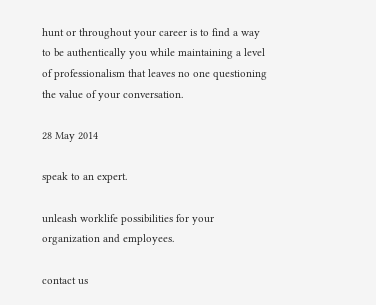hunt or throughout your career is to find a way to be authentically you while maintaining a level of professionalism that leaves no one questioning the value of your conversation.

28 May 2014

speak to an expert.

unleash worklife possibilities for your organization and employees.

contact us